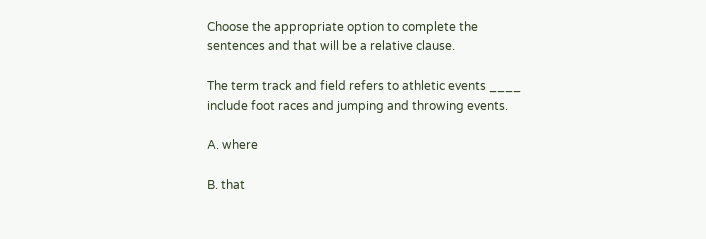Choose the appropriate option to complete the sentences and that will be a relative clause.

The term track and field refers to athletic events ____ include foot races and jumping and throwing events.

A. where

B. that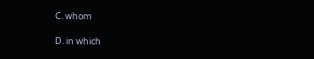C. whom

D. in which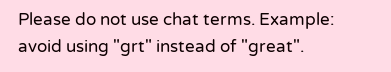Please do not use chat terms. Example: avoid using "grt" instead of "great".